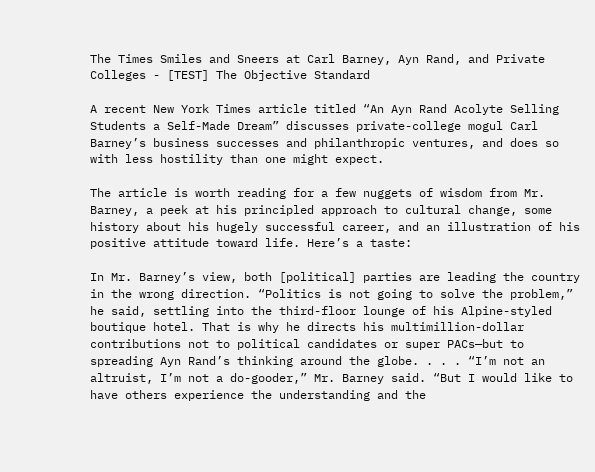The Times Smiles and Sneers at Carl Barney, Ayn Rand, and Private Colleges - [TEST] The Objective Standard

A recent New York Times article titled “An Ayn Rand Acolyte Selling Students a Self-Made Dream” discusses private-college mogul Carl Barney’s business successes and philanthropic ventures, and does so with less hostility than one might expect.

The article is worth reading for a few nuggets of wisdom from Mr. Barney, a peek at his principled approach to cultural change, some history about his hugely successful career, and an illustration of his positive attitude toward life. Here’s a taste:

In Mr. Barney’s view, both [political] parties are leading the country in the wrong direction. “Politics is not going to solve the problem,” he said, settling into the third-floor lounge of his Alpine-styled boutique hotel. That is why he directs his multimillion-dollar contributions not to political candidates or super PACs—but to spreading Ayn Rand’s thinking around the globe. . . . “I’m not an altruist, I’m not a do-gooder,” Mr. Barney said. “But I would like to have others experience the understanding and the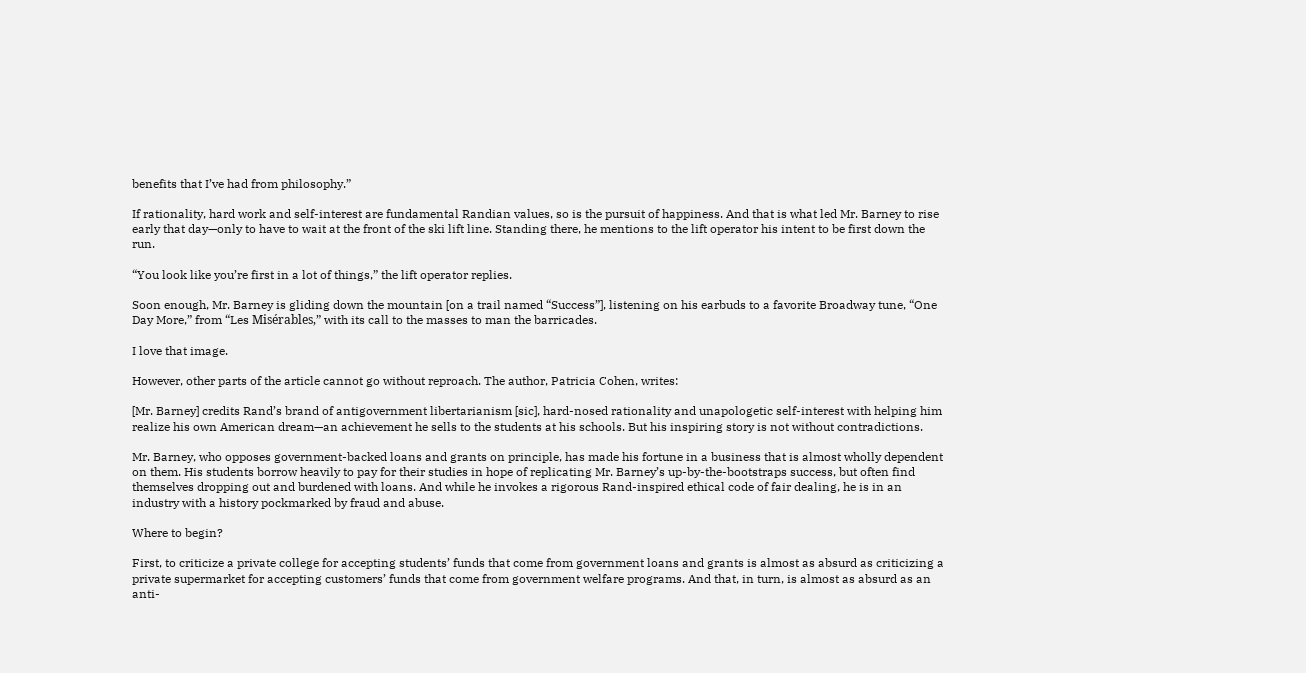benefits that I’ve had from philosophy.”

If rationality, hard work and self-interest are fundamental Randian values, so is the pursuit of happiness. And that is what led Mr. Barney to rise early that day—only to have to wait at the front of the ski lift line. Standing there, he mentions to the lift operator his intent to be first down the run.

“You look like you’re first in a lot of things,” the lift operator replies.

Soon enough, Mr. Barney is gliding down the mountain [on a trail named “Success”], listening on his earbuds to a favorite Broadway tune, “One Day More,” from “Les Misérables,” with its call to the masses to man the barricades.

I love that image.

However, other parts of the article cannot go without reproach. The author, Patricia Cohen, writes:

[Mr. Barney] credits Rand’s brand of antigovernment libertarianism [sic], hard-nosed rationality and unapologetic self-interest with helping him realize his own American dream—an achievement he sells to the students at his schools. But his inspiring story is not without contradictions.

Mr. Barney, who opposes government-backed loans and grants on principle, has made his fortune in a business that is almost wholly dependent on them. His students borrow heavily to pay for their studies in hope of replicating Mr. Barney’s up-by-the-bootstraps success, but often find themselves dropping out and burdened with loans. And while he invokes a rigorous Rand-inspired ethical code of fair dealing, he is in an industry with a history pockmarked by fraud and abuse.

Where to begin?

First, to criticize a private college for accepting students’ funds that come from government loans and grants is almost as absurd as criticizing a private supermarket for accepting customers’ funds that come from government welfare programs. And that, in turn, is almost as absurd as an anti-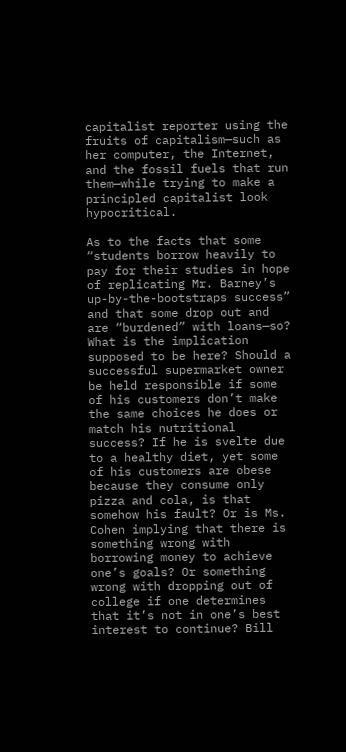capitalist reporter using the fruits of capitalism—such as her computer, the Internet, and the fossil fuels that run them—while trying to make a principled capitalist look hypocritical.

As to the facts that some “students borrow heavily to pay for their studies in hope of replicating Mr. Barney’s up-by-the-bootstraps success” and that some drop out and are “burdened” with loans—so? What is the implication supposed to be here? Should a successful supermarket owner be held responsible if some of his customers don’t make the same choices he does or match his nutritional success? If he is svelte due to a healthy diet, yet some of his customers are obese because they consume only pizza and cola, is that somehow his fault? Or is Ms. Cohen implying that there is something wrong with borrowing money to achieve one’s goals? Or something wrong with dropping out of college if one determines that it’s not in one’s best interest to continue? Bill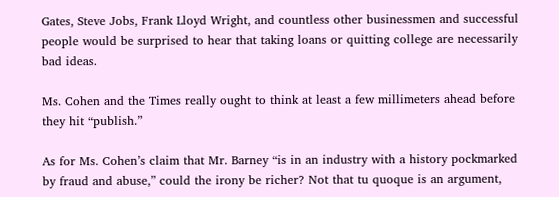Gates, Steve Jobs, Frank Lloyd Wright, and countless other businessmen and successful people would be surprised to hear that taking loans or quitting college are necessarily bad ideas.

Ms. Cohen and the Times really ought to think at least a few millimeters ahead before they hit “publish.”

As for Ms. Cohen’s claim that Mr. Barney “is in an industry with a history pockmarked by fraud and abuse,” could the irony be richer? Not that tu quoque is an argument,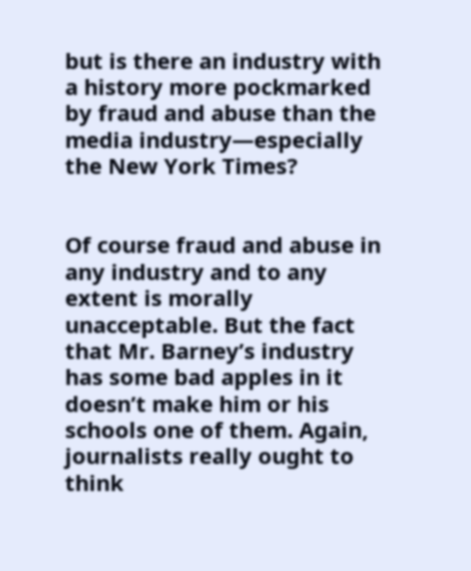but is there an industry with a history more pockmarked by fraud and abuse than the media industry—especially the New York Times?


Of course fraud and abuse in any industry and to any extent is morally unacceptable. But the fact that Mr. Barney’s industry has some bad apples in it doesn’t make him or his schools one of them. Again, journalists really ought to think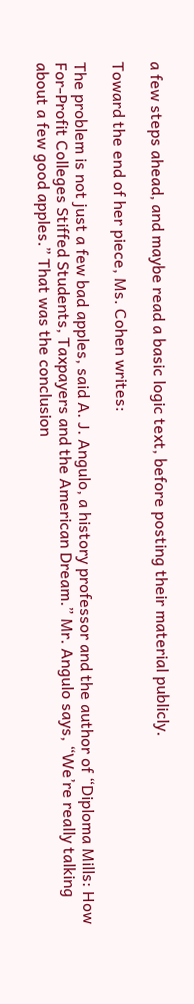a few steps ahead, and maybe read a basic logic text, before posting their material publicly.

Toward the end of her piece, Ms. Cohen writes:

The problem is not just a few bad apples, said A. J. Angulo, a history professor and the author of “Diploma Mills: How For-Profit Colleges Stiffed Students, Taxpayers and the American Dream.” Mr. Angulo says, “We’re really talking about a few good apples.” That was the conclusion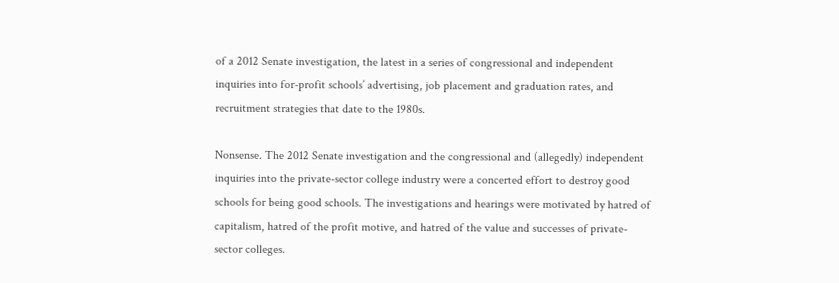of a 2012 Senate investigation, the latest in a series of congressional and independent inquiries into for-profit schools’ advertising, job placement and graduation rates, and recruitment strategies that date to the 1980s.

Nonsense. The 2012 Senate investigation and the congressional and (allegedly) independent inquiries into the private-sector college industry were a concerted effort to destroy good schools for being good schools. The investigations and hearings were motivated by hatred of capitalism, hatred of the profit motive, and hatred of the value and successes of private-sector colleges.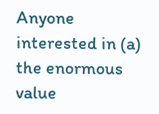Anyone interested in (a) the enormous value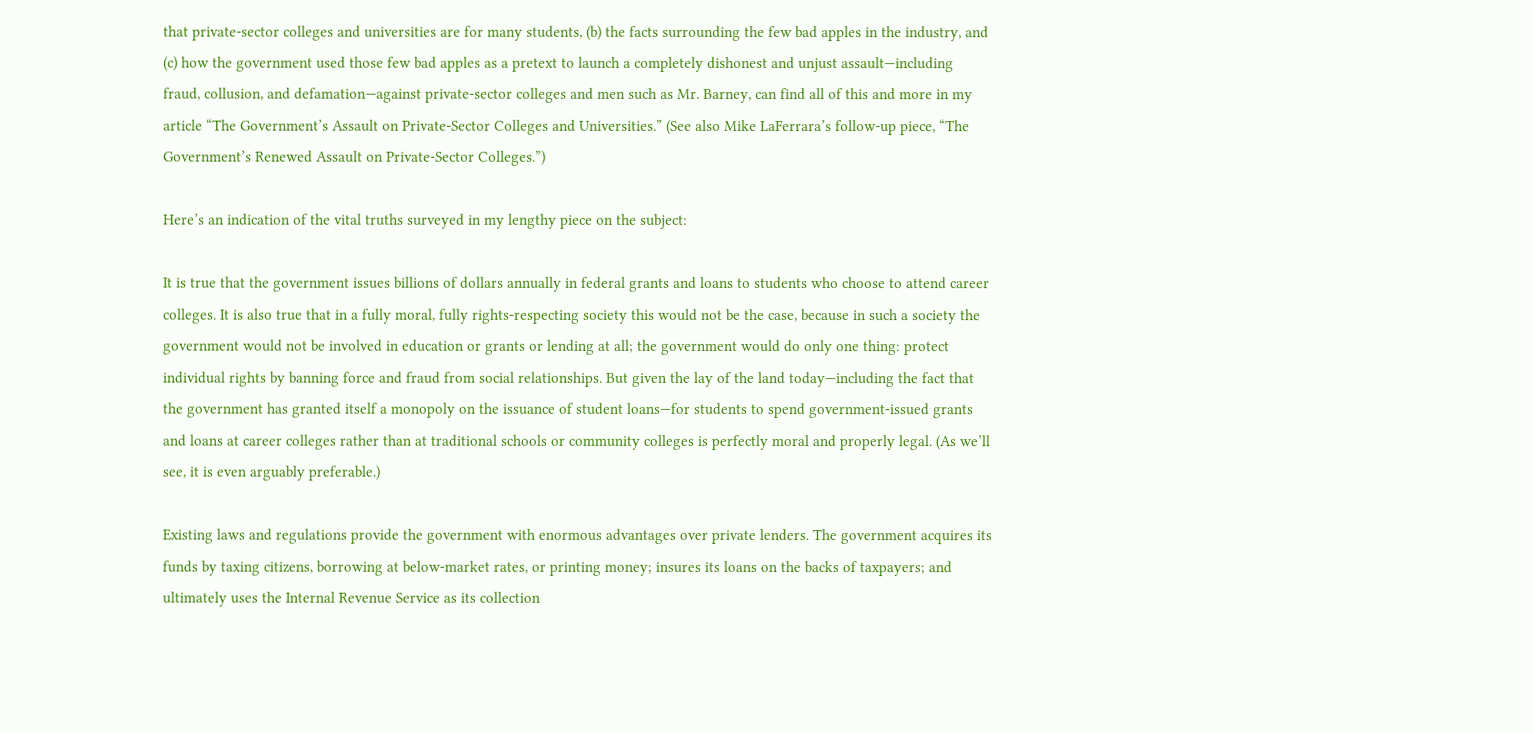that private-sector colleges and universities are for many students, (b) the facts surrounding the few bad apples in the industry, and (c) how the government used those few bad apples as a pretext to launch a completely dishonest and unjust assault—including fraud, collusion, and defamation—against private-sector colleges and men such as Mr. Barney, can find all of this and more in my article “The Government’s Assault on Private-Sector Colleges and Universities.” (See also Mike LaFerrara’s follow-up piece, “The Government’s Renewed Assault on Private-Sector Colleges.”)

Here’s an indication of the vital truths surveyed in my lengthy piece on the subject:

It is true that the government issues billions of dollars annually in federal grants and loans to students who choose to attend career colleges. It is also true that in a fully moral, fully rights-respecting society this would not be the case, because in such a society the government would not be involved in education or grants or lending at all; the government would do only one thing: protect individual rights by banning force and fraud from social relationships. But given the lay of the land today—including the fact that the government has granted itself a monopoly on the issuance of student loans—for students to spend government-issued grants and loans at career colleges rather than at traditional schools or community colleges is perfectly moral and properly legal. (As we’ll see, it is even arguably preferable.)

Existing laws and regulations provide the government with enormous advantages over private lenders. The government acquires its funds by taxing citizens, borrowing at below-market rates, or printing money; insures its loans on the backs of taxpayers; and ultimately uses the Internal Revenue Service as its collection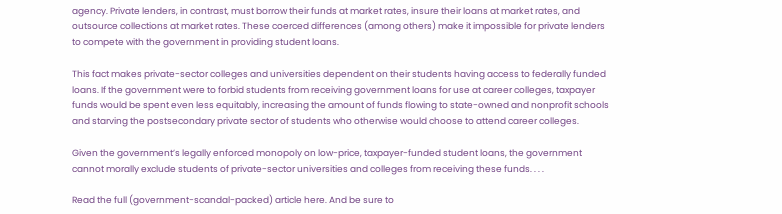agency. Private lenders, in contrast, must borrow their funds at market rates, insure their loans at market rates, and outsource collections at market rates. These coerced differences (among others) make it impossible for private lenders to compete with the government in providing student loans.

This fact makes private-sector colleges and universities dependent on their students having access to federally funded loans. If the government were to forbid students from receiving government loans for use at career colleges, taxpayer funds would be spent even less equitably, increasing the amount of funds flowing to state-owned and nonprofit schools and starving the postsecondary private sector of students who otherwise would choose to attend career colleges.

Given the government’s legally enforced monopoly on low-price, taxpayer-funded student loans, the government cannot morally exclude students of private-sector universities and colleges from receiving these funds. . . .

Read the full (government-scandal-packed) article here. And be sure to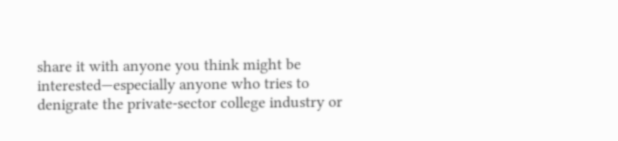share it with anyone you think might be interested—especially anyone who tries to denigrate the private-sector college industry or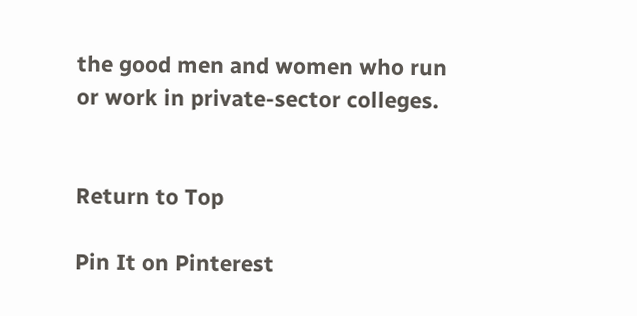the good men and women who run or work in private-sector colleges.


Return to Top

Pin It on Pinterest